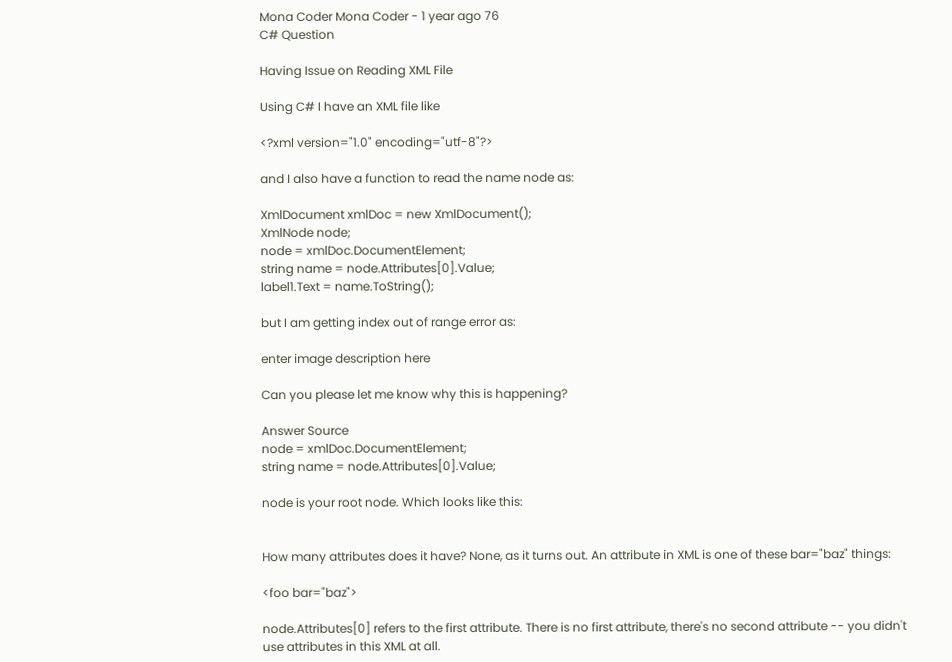Mona Coder Mona Coder - 1 year ago 76
C# Question

Having Issue on Reading XML File

Using C# I have an XML file like

<?xml version="1.0" encoding="utf-8"?>

and I also have a function to read the name node as:

XmlDocument xmlDoc = new XmlDocument();
XmlNode node;
node = xmlDoc.DocumentElement;
string name = node.Attributes[0].Value;
label1.Text = name.ToString();

but I am getting index out of range error as:

enter image description here

Can you please let me know why this is happening?

Answer Source
node = xmlDoc.DocumentElement;
string name = node.Attributes[0].Value;

node is your root node. Which looks like this:


How many attributes does it have? None, as it turns out. An attribute in XML is one of these bar="baz" things:

<foo bar="baz">

node.Attributes[0] refers to the first attribute. There is no first attribute, there's no second attribute -- you didn't use attributes in this XML at all.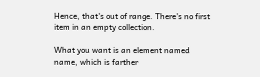Hence, that's out of range. There's no first item in an empty collection.

What you want is an element named name, which is farther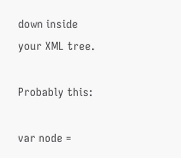down inside your XML tree.

Probably this:

var node =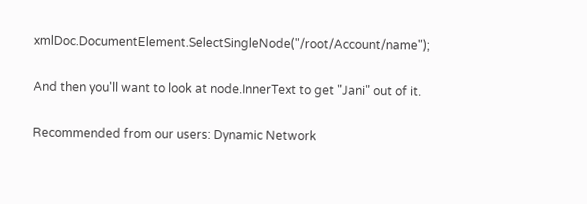xmlDoc.DocumentElement.SelectSingleNode("/root/Account/name");

And then you'll want to look at node.InnerText to get "Jani" out of it.

Recommended from our users: Dynamic Network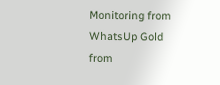Monitoring from WhatsUp Gold from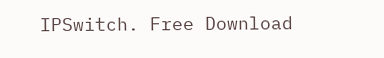IPSwitch. Free Download